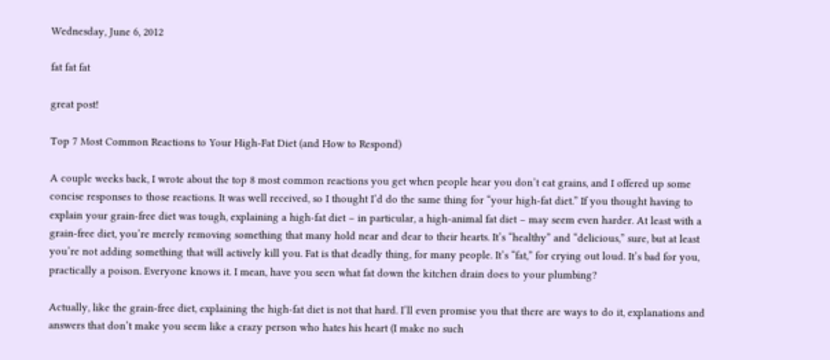Wednesday, June 6, 2012

fat fat fat

great post!

Top 7 Most Common Reactions to Your High-Fat Diet (and How to Respond)

A couple weeks back, I wrote about the top 8 most common reactions you get when people hear you don’t eat grains, and I offered up some concise responses to those reactions. It was well received, so I thought I’d do the same thing for “your high-fat diet.” If you thought having to explain your grain-free diet was tough, explaining a high-fat diet – in particular, a high-animal fat diet – may seem even harder. At least with a grain-free diet, you’re merely removing something that many hold near and dear to their hearts. It’s “healthy” and “delicious,” sure, but at least you’re not adding something that will actively kill you. Fat is that deadly thing, for many people. It’s “fat,” for crying out loud. It’s bad for you, practically a poison. Everyone knows it. I mean, have you seen what fat down the kitchen drain does to your plumbing?

Actually, like the grain-free diet, explaining the high-fat diet is not that hard. I’ll even promise you that there are ways to do it, explanations and answers that don’t make you seem like a crazy person who hates his heart (I make no such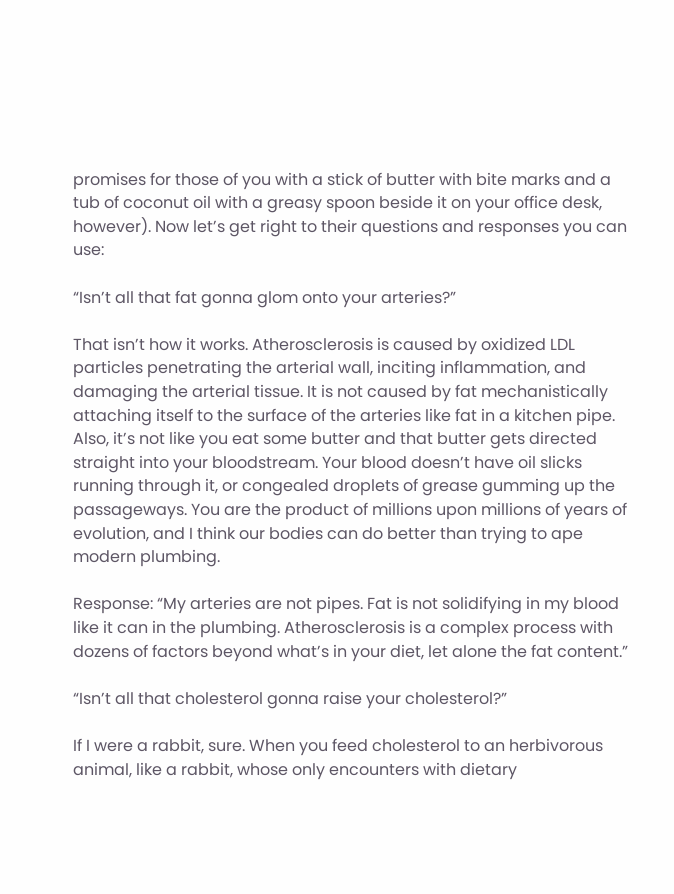promises for those of you with a stick of butter with bite marks and a tub of coconut oil with a greasy spoon beside it on your office desk, however). Now let’s get right to their questions and responses you can use:

“Isn’t all that fat gonna glom onto your arteries?”

That isn’t how it works. Atherosclerosis is caused by oxidized LDL particles penetrating the arterial wall, inciting inflammation, and damaging the arterial tissue. It is not caused by fat mechanistically attaching itself to the surface of the arteries like fat in a kitchen pipe. Also, it’s not like you eat some butter and that butter gets directed straight into your bloodstream. Your blood doesn’t have oil slicks running through it, or congealed droplets of grease gumming up the passageways. You are the product of millions upon millions of years of evolution, and I think our bodies can do better than trying to ape modern plumbing.

Response: “My arteries are not pipes. Fat is not solidifying in my blood like it can in the plumbing. Atherosclerosis is a complex process with dozens of factors beyond what’s in your diet, let alone the fat content.”

“Isn’t all that cholesterol gonna raise your cholesterol?”

If I were a rabbit, sure. When you feed cholesterol to an herbivorous animal, like a rabbit, whose only encounters with dietary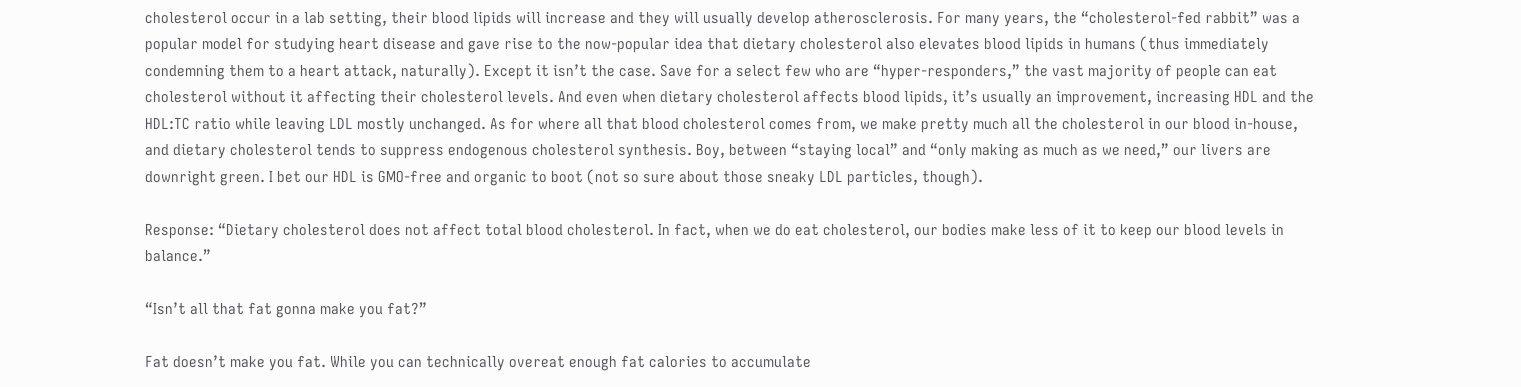cholesterol occur in a lab setting, their blood lipids will increase and they will usually develop atherosclerosis. For many years, the “cholesterol-fed rabbit” was a popular model for studying heart disease and gave rise to the now-popular idea that dietary cholesterol also elevates blood lipids in humans (thus immediately condemning them to a heart attack, naturally). Except it isn’t the case. Save for a select few who are “hyper-responders,” the vast majority of people can eat cholesterol without it affecting their cholesterol levels. And even when dietary cholesterol affects blood lipids, it’s usually an improvement, increasing HDL and the HDL:TC ratio while leaving LDL mostly unchanged. As for where all that blood cholesterol comes from, we make pretty much all the cholesterol in our blood in-house, and dietary cholesterol tends to suppress endogenous cholesterol synthesis. Boy, between “staying local” and “only making as much as we need,” our livers are downright green. I bet our HDL is GMO-free and organic to boot (not so sure about those sneaky LDL particles, though).

Response: “Dietary cholesterol does not affect total blood cholesterol. In fact, when we do eat cholesterol, our bodies make less of it to keep our blood levels in balance.”

“Isn’t all that fat gonna make you fat?”

Fat doesn’t make you fat. While you can technically overeat enough fat calories to accumulate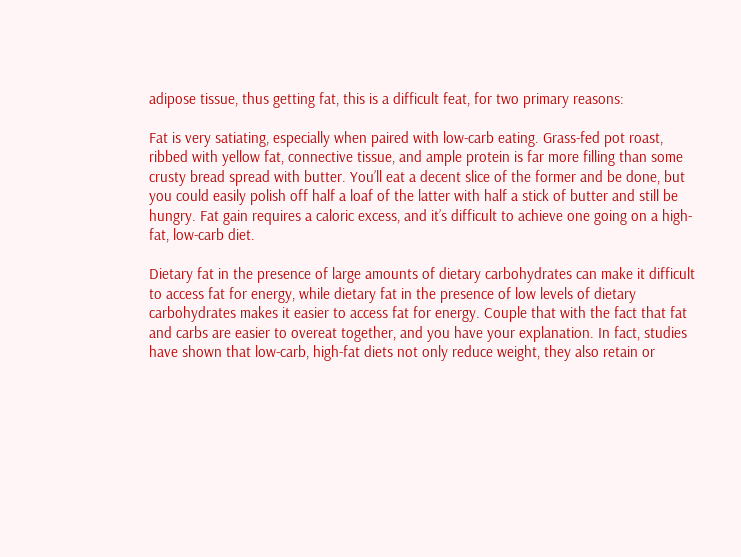adipose tissue, thus getting fat, this is a difficult feat, for two primary reasons:

Fat is very satiating, especially when paired with low-carb eating. Grass-fed pot roast, ribbed with yellow fat, connective tissue, and ample protein is far more filling than some crusty bread spread with butter. You’ll eat a decent slice of the former and be done, but you could easily polish off half a loaf of the latter with half a stick of butter and still be hungry. Fat gain requires a caloric excess, and it’s difficult to achieve one going on a high-fat, low-carb diet.

Dietary fat in the presence of large amounts of dietary carbohydrates can make it difficult to access fat for energy, while dietary fat in the presence of low levels of dietary carbohydrates makes it easier to access fat for energy. Couple that with the fact that fat and carbs are easier to overeat together, and you have your explanation. In fact, studies have shown that low-carb, high-fat diets not only reduce weight, they also retain or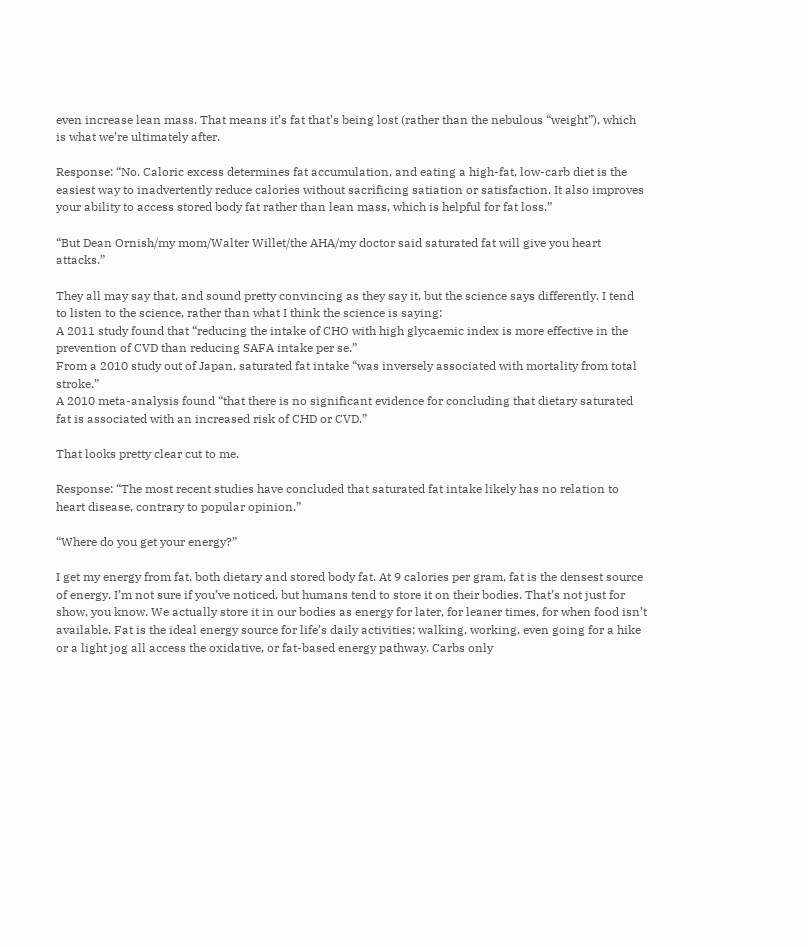even increase lean mass. That means it’s fat that’s being lost (rather than the nebulous “weight”), which is what we’re ultimately after.

Response: “No. Caloric excess determines fat accumulation, and eating a high-fat, low-carb diet is the easiest way to inadvertently reduce calories without sacrificing satiation or satisfaction. It also improves your ability to access stored body fat rather than lean mass, which is helpful for fat loss.”

“But Dean Ornish/my mom/Walter Willet/the AHA/my doctor said saturated fat will give you heart attacks.”

They all may say that, and sound pretty convincing as they say it, but the science says differently. I tend to listen to the science, rather than what I think the science is saying:
A 2011 study found that “reducing the intake of CHO with high glycaemic index is more effective in the prevention of CVD than reducing SAFA intake per se.”
From a 2010 study out of Japan, saturated fat intake “was inversely associated with mortality from total stroke.”
A 2010 meta-analysis found “that there is no significant evidence for concluding that dietary saturated fat is associated with an increased risk of CHD or CVD.”

That looks pretty clear cut to me.

Response: “The most recent studies have concluded that saturated fat intake likely has no relation to heart disease, contrary to popular opinion.”

“Where do you get your energy?”

I get my energy from fat, both dietary and stored body fat. At 9 calories per gram, fat is the densest source of energy. I’m not sure if you’ve noticed, but humans tend to store it on their bodies. That’s not just for show, you know. We actually store it in our bodies as energy for later, for leaner times, for when food isn’t available. Fat is the ideal energy source for life’s daily activities; walking, working, even going for a hike or a light jog all access the oxidative, or fat-based energy pathway. Carbs only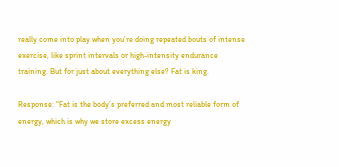really come into play when you’re doing repeated bouts of intense exercise, like sprint intervals or high-intensity endurance training. But for just about everything else? Fat is king.

Response: “Fat is the body’s preferred and most reliable form of energy, which is why we store excess energy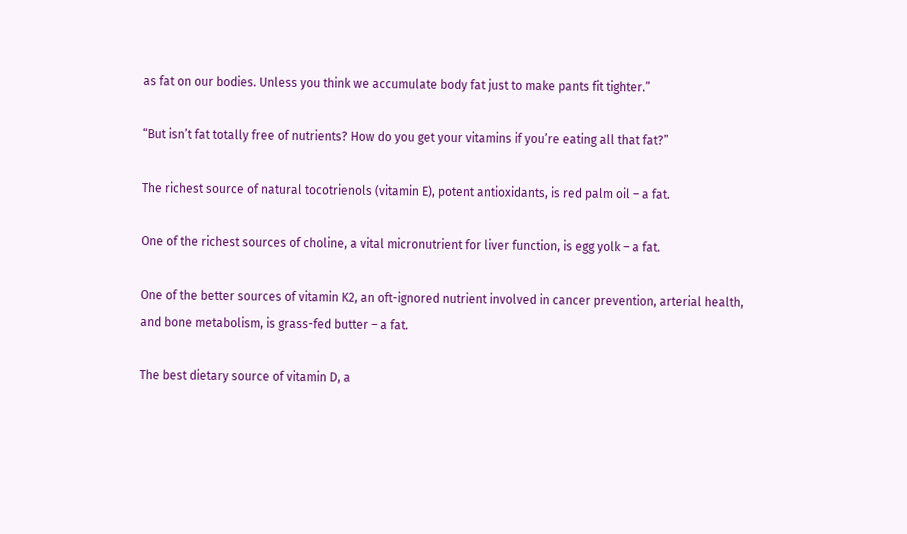as fat on our bodies. Unless you think we accumulate body fat just to make pants fit tighter.”

“But isn’t fat totally free of nutrients? How do you get your vitamins if you’re eating all that fat?”

The richest source of natural tocotrienols (vitamin E), potent antioxidants, is red palm oil – a fat.

One of the richest sources of choline, a vital micronutrient for liver function, is egg yolk – a fat.

One of the better sources of vitamin K2, an oft-ignored nutrient involved in cancer prevention, arterial health, and bone metabolism, is grass-fed butter – a fat.

The best dietary source of vitamin D, a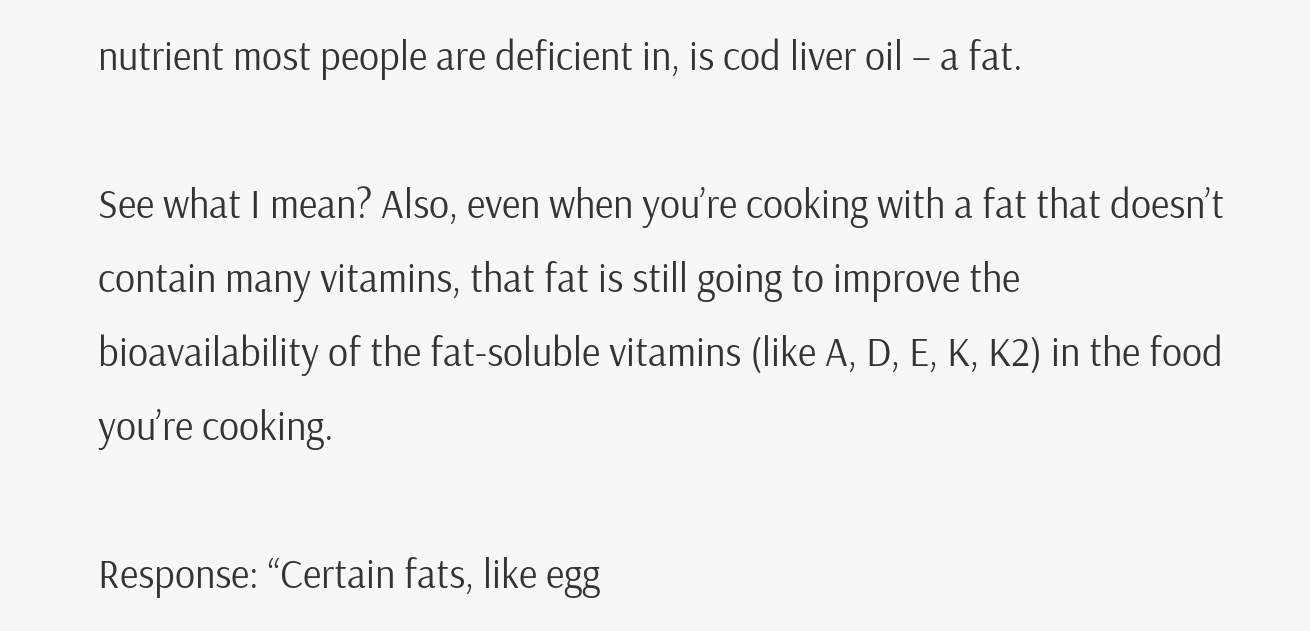nutrient most people are deficient in, is cod liver oil – a fat.

See what I mean? Also, even when you’re cooking with a fat that doesn’t contain many vitamins, that fat is still going to improve the bioavailability of the fat-soluble vitamins (like A, D, E, K, K2) in the food you’re cooking.

Response: “Certain fats, like egg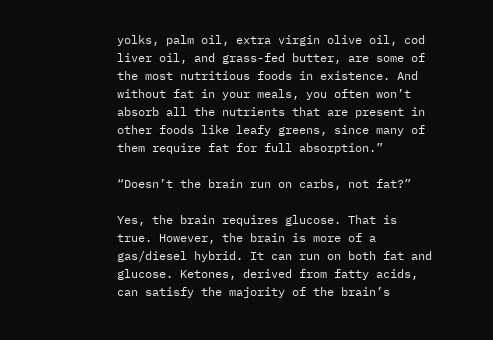yolks, palm oil, extra virgin olive oil, cod liver oil, and grass-fed butter, are some of the most nutritious foods in existence. And without fat in your meals, you often won’t absorb all the nutrients that are present in other foods like leafy greens, since many of them require fat for full absorption.”

“Doesn’t the brain run on carbs, not fat?”

Yes, the brain requires glucose. That is true. However, the brain is more of a gas/diesel hybrid. It can run on both fat and glucose. Ketones, derived from fatty acids, can satisfy the majority of the brain’s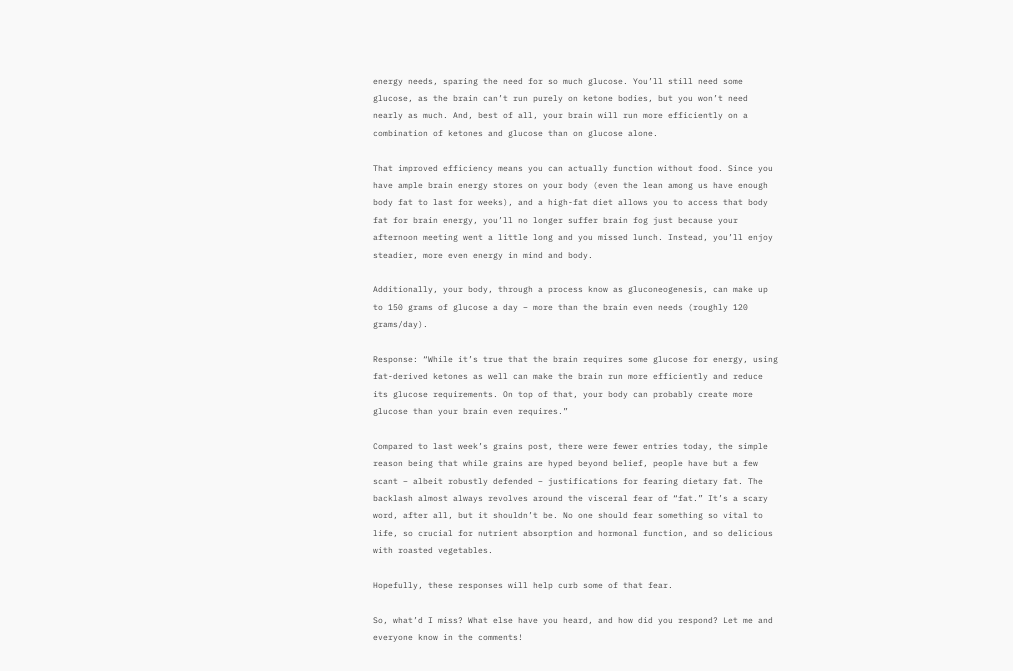energy needs, sparing the need for so much glucose. You’ll still need some glucose, as the brain can’t run purely on ketone bodies, but you won’t need nearly as much. And, best of all, your brain will run more efficiently on a combination of ketones and glucose than on glucose alone.

That improved efficiency means you can actually function without food. Since you have ample brain energy stores on your body (even the lean among us have enough body fat to last for weeks), and a high-fat diet allows you to access that body fat for brain energy, you’ll no longer suffer brain fog just because your afternoon meeting went a little long and you missed lunch. Instead, you’ll enjoy steadier, more even energy in mind and body.

Additionally, your body, through a process know as gluconeogenesis, can make up to 150 grams of glucose a day – more than the brain even needs (roughly 120 grams/day).

Response: “While it’s true that the brain requires some glucose for energy, using fat-derived ketones as well can make the brain run more efficiently and reduce its glucose requirements. On top of that, your body can probably create more glucose than your brain even requires.”

Compared to last week’s grains post, there were fewer entries today, the simple reason being that while grains are hyped beyond belief, people have but a few scant – albeit robustly defended – justifications for fearing dietary fat. The backlash almost always revolves around the visceral fear of “fat.” It’s a scary word, after all, but it shouldn’t be. No one should fear something so vital to life, so crucial for nutrient absorption and hormonal function, and so delicious with roasted vegetables.

Hopefully, these responses will help curb some of that fear.

So, what’d I miss? What else have you heard, and how did you respond? Let me and everyone know in the comments!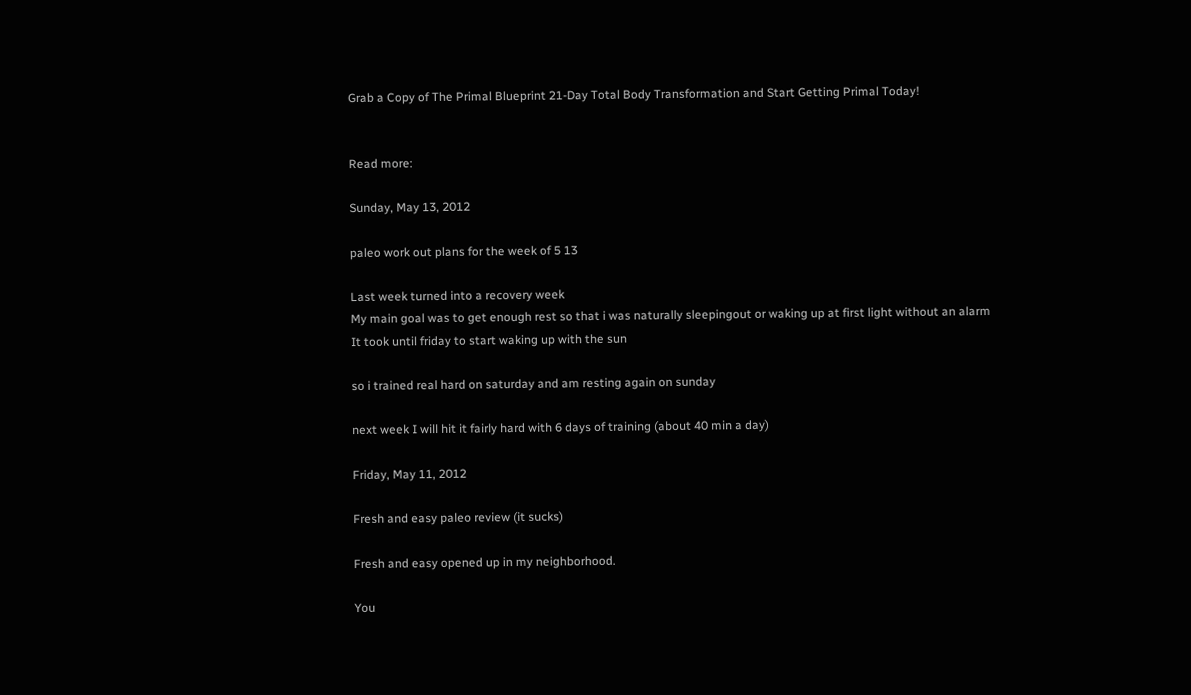Grab a Copy of The Primal Blueprint 21-Day Total Body Transformation and Start Getting Primal Today!


Read more:

Sunday, May 13, 2012

paleo work out plans for the week of 5 13

Last week turned into a recovery week
My main goal was to get enough rest so that i was naturally sleepingout or waking up at first light without an alarm
It took until friday to start waking up with the sun

so i trained real hard on saturday and am resting again on sunday

next week I will hit it fairly hard with 6 days of training (about 40 min a day)

Friday, May 11, 2012

Fresh and easy paleo review (it sucks)

Fresh and easy opened up in my neighborhood.

You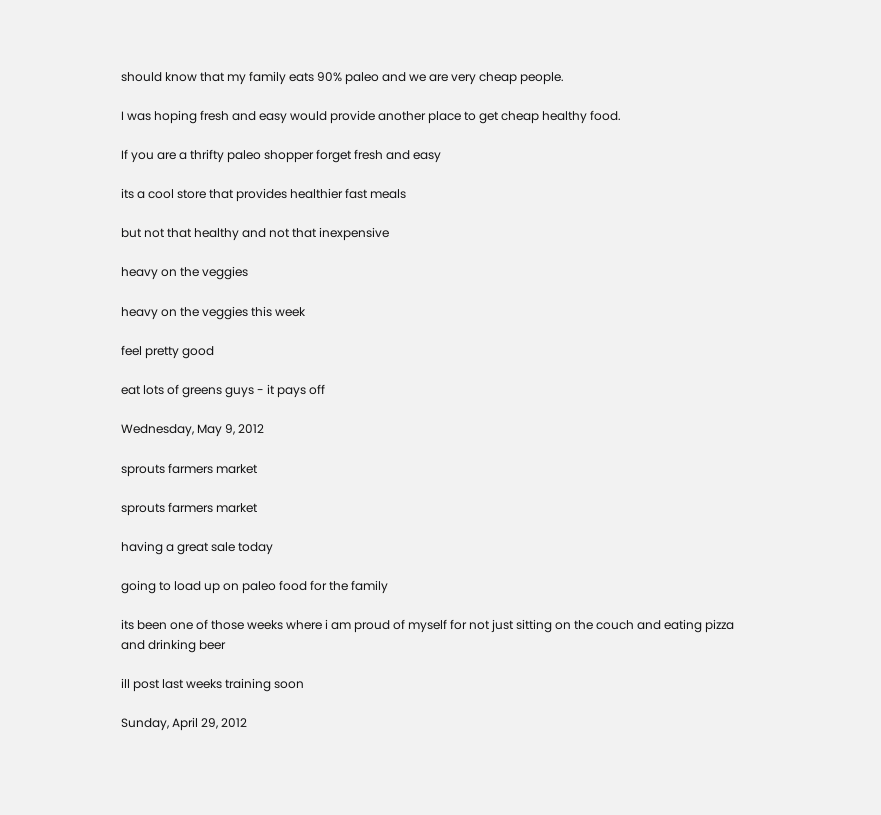should know that my family eats 90% paleo and we are very cheap people.

I was hoping fresh and easy would provide another place to get cheap healthy food.

If you are a thrifty paleo shopper forget fresh and easy

its a cool store that provides healthier fast meals

but not that healthy and not that inexpensive

heavy on the veggies

heavy on the veggies this week

feel pretty good

eat lots of greens guys - it pays off

Wednesday, May 9, 2012

sprouts farmers market

sprouts farmers market

having a great sale today

going to load up on paleo food for the family

its been one of those weeks where i am proud of myself for not just sitting on the couch and eating pizza and drinking beer

ill post last weeks training soon

Sunday, April 29, 2012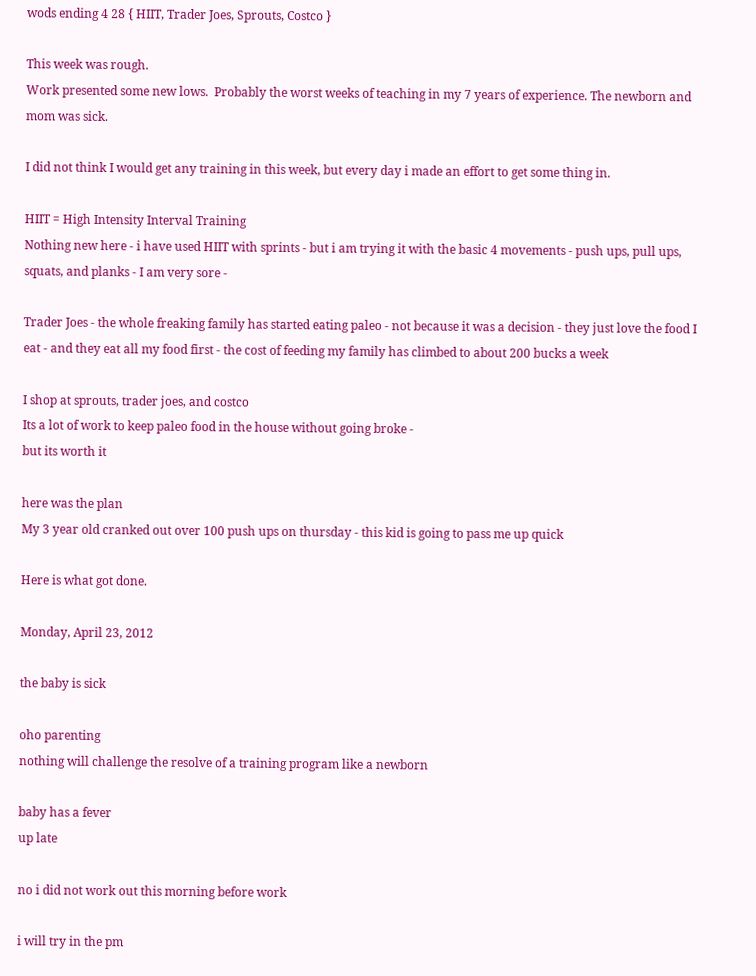wods ending 4 28 { HIIT, Trader Joes, Sprouts, Costco }

This week was rough.
Work presented some new lows.  Probably the worst weeks of teaching in my 7 years of experience. The newborn and mom was sick.

I did not think I would get any training in this week, but every day i made an effort to get some thing in.

HIIT = High Intensity Interval Training
Nothing new here - i have used HIIT with sprints - but i am trying it with the basic 4 movements - push ups, pull ups, squats, and planks - I am very sore -

Trader Joes - the whole freaking family has started eating paleo - not because it was a decision - they just love the food I eat - and they eat all my food first - the cost of feeding my family has climbed to about 200 bucks a week

I shop at sprouts, trader joes, and costco
Its a lot of work to keep paleo food in the house without going broke -
but its worth it

here was the plan
My 3 year old cranked out over 100 push ups on thursday - this kid is going to pass me up quick

Here is what got done.

Monday, April 23, 2012

the baby is sick

oho parenting
nothing will challenge the resolve of a training program like a newborn

baby has a fever
up late

no i did not work out this morning before work

i will try in the pm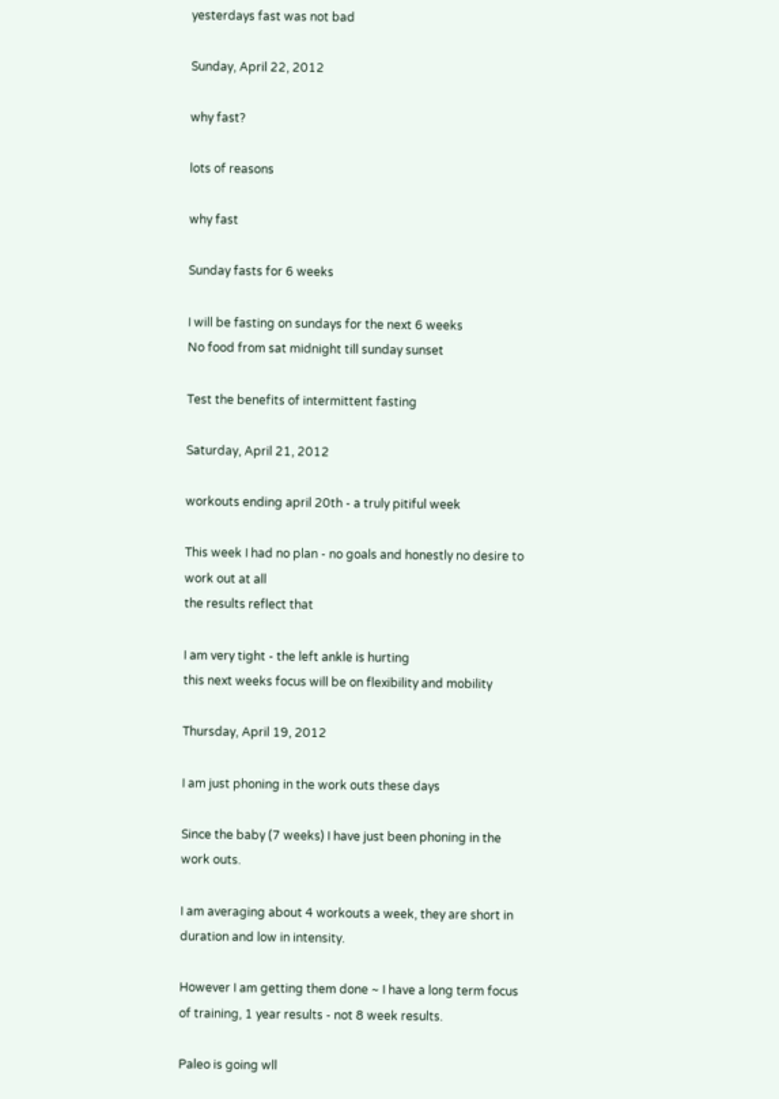yesterdays fast was not bad

Sunday, April 22, 2012

why fast?

lots of reasons

why fast

Sunday fasts for 6 weeks

I will be fasting on sundays for the next 6 weeks
No food from sat midnight till sunday sunset

Test the benefits of intermittent fasting

Saturday, April 21, 2012

workouts ending april 20th - a truly pitiful week

This week I had no plan - no goals and honestly no desire to work out at all
the results reflect that

I am very tight - the left ankle is hurting
this next weeks focus will be on flexibility and mobility

Thursday, April 19, 2012

I am just phoning in the work outs these days

Since the baby (7 weeks) I have just been phoning in the work outs.

I am averaging about 4 workouts a week, they are short in duration and low in intensity.

However I am getting them done ~ I have a long term focus of training, 1 year results - not 8 week results.

Paleo is going wll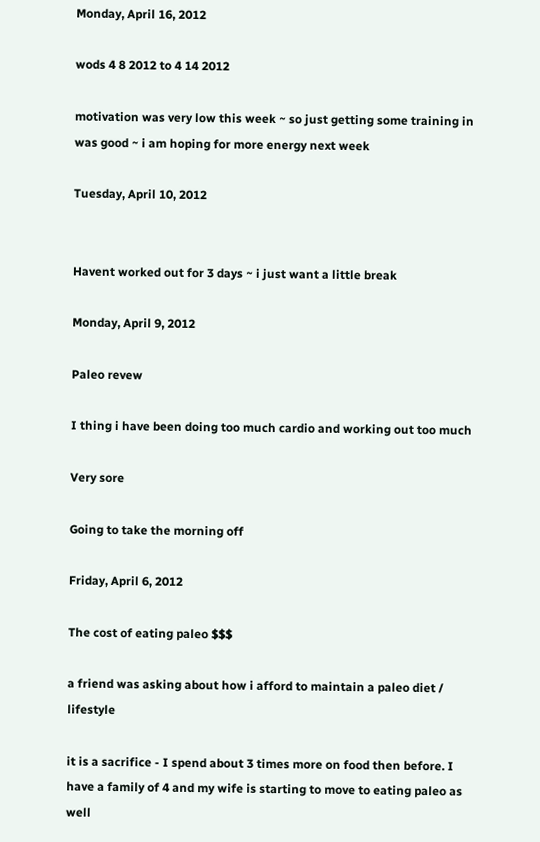Monday, April 16, 2012

wods 4 8 2012 to 4 14 2012

motivation was very low this week ~ so just getting some training in was good ~ i am hoping for more energy next week

Tuesday, April 10, 2012


Havent worked out for 3 days ~ i just want a little break

Monday, April 9, 2012

Paleo revew

I thing i have been doing too much cardio and working out too much

Very sore

Going to take the morning off

Friday, April 6, 2012

The cost of eating paleo $$$

a friend was asking about how i afford to maintain a paleo diet / lifestyle

it is a sacrifice - I spend about 3 times more on food then before. I have a family of 4 and my wife is starting to move to eating paleo as well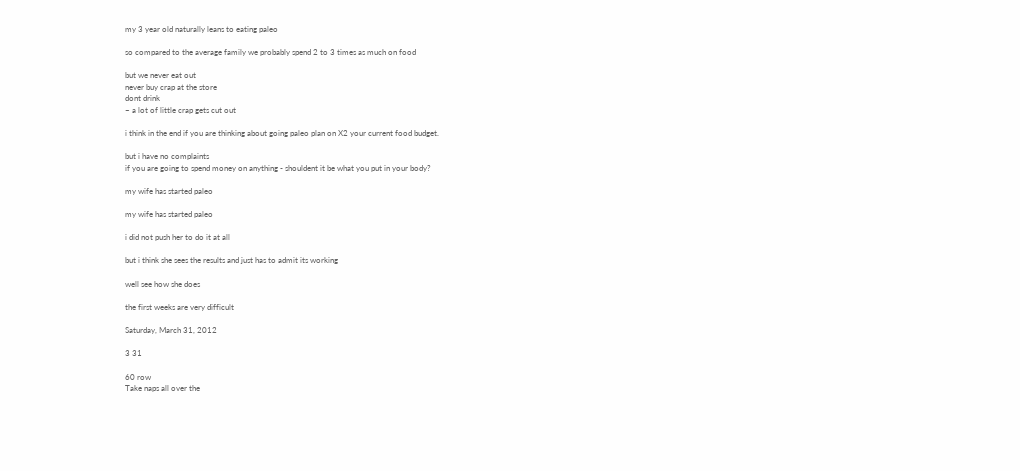my 3 year old naturally leans to eating paleo

so compared to the average family we probably spend 2 to 3 times as much on food

but we never eat out
never buy crap at the store
dont drink
~ a lot of little crap gets cut out

i think in the end if you are thinking about going paleo plan on X2 your current food budget.

but i have no complaints
if you are going to spend money on anything - shouldent it be what you put in your body?

my wife has started paleo

my wife has started paleo

i did not push her to do it at all

but i think she sees the results and just has to admit its working

well see how she does

the first weeks are very difficult

Saturday, March 31, 2012

3 31

60 row
Take naps all over the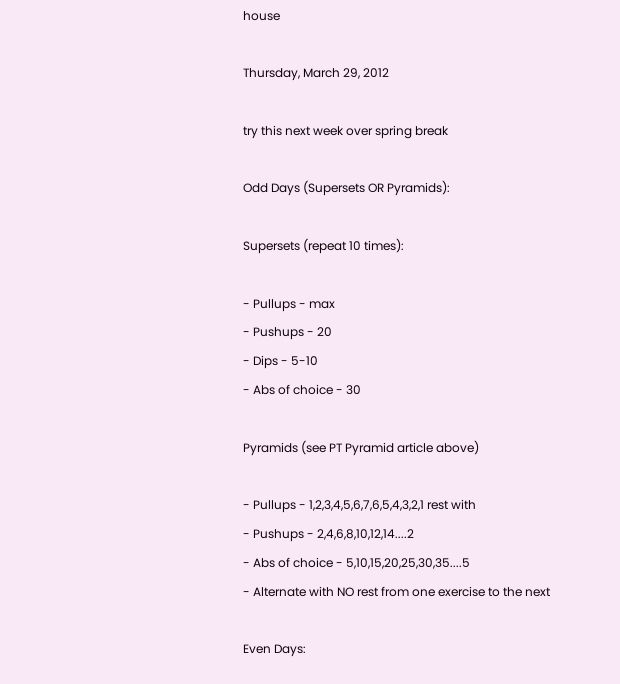house

Thursday, March 29, 2012

try this next week over spring break

Odd Days (Supersets OR Pyramids):

Supersets (repeat 10 times):

- Pullups - max
- Pushups - 20
- Dips - 5-10
- Abs of choice - 30

Pyramids (see PT Pyramid article above)

- Pullups - 1,2,3,4,5,6,7,6,5,4,3,2,1 rest with
- Pushups - 2,4,6,8,10,12,14....2
- Abs of choice - 5,10,15,20,25,30,35....5
- Alternate with NO rest from one exercise to the next

Even Days: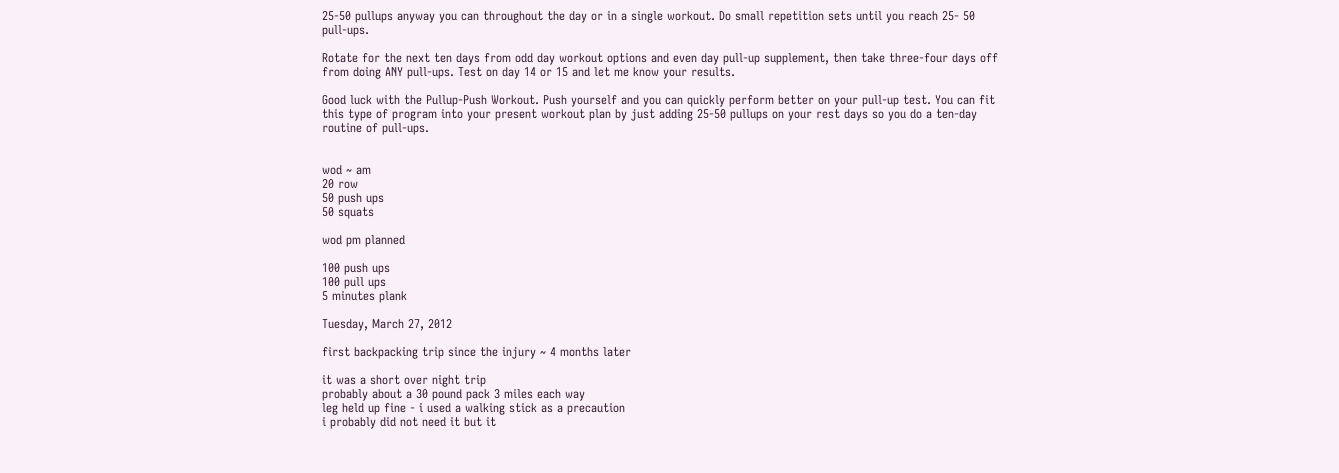25-50 pullups anyway you can throughout the day or in a single workout. Do small repetition sets until you reach 25- 50 pull-ups.

Rotate for the next ten days from odd day workout options and even day pull-up supplement, then take three-four days off from doing ANY pull-ups. Test on day 14 or 15 and let me know your results.

Good luck with the Pullup-Push Workout. Push yourself and you can quickly perform better on your pull-up test. You can fit this type of program into your present workout plan by just adding 25-50 pullups on your rest days so you do a ten-day routine of pull-ups.


wod ~ am
20 row
50 push ups
50 squats

wod pm planned

100 push ups
100 pull ups
5 minutes plank

Tuesday, March 27, 2012

first backpacking trip since the injury ~ 4 months later

it was a short over night trip
probably about a 30 pound pack 3 miles each way
leg held up fine - i used a walking stick as a precaution
i probably did not need it but it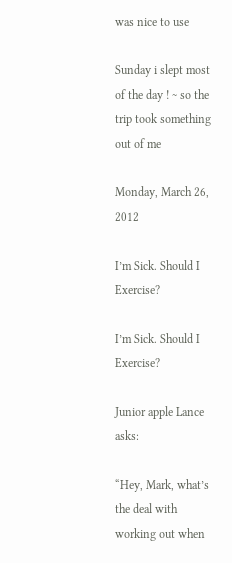was nice to use

Sunday i slept most of the day ! ~ so the trip took something out of me

Monday, March 26, 2012

I’m Sick. Should I Exercise?

I’m Sick. Should I Exercise?

Junior apple Lance asks:

“Hey, Mark, what’s the deal with working out when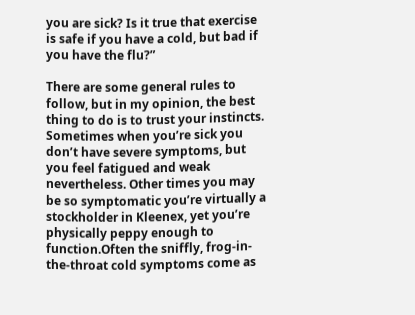you are sick? Is it true that exercise is safe if you have a cold, but bad if you have the flu?”

There are some general rules to follow, but in my opinion, the best thing to do is to trust your instincts. Sometimes when you’re sick you don’t have severe symptoms, but you feel fatigued and weak nevertheless. Other times you may be so symptomatic you’re virtually a stockholder in Kleenex, yet you’re physically peppy enough to function.Often the sniffly, frog-in-the-throat cold symptoms come as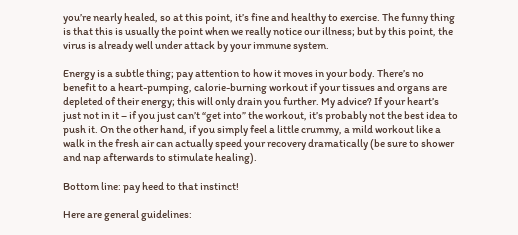you’re nearly healed, so at this point, it’s fine and healthy to exercise. The funny thing is that this is usually the point when we really notice our illness; but by this point, the virus is already well under attack by your immune system.

Energy is a subtle thing; pay attention to how it moves in your body. There’s no benefit to a heart-pumping, calorie-burning workout if your tissues and organs are depleted of their energy; this will only drain you further. My advice? If your heart’s just not in it – if you just can’t “get into” the workout, it’s probably not the best idea to push it. On the other hand, if you simply feel a little crummy, a mild workout like a walk in the fresh air can actually speed your recovery dramatically (be sure to shower and nap afterwards to stimulate healing).

Bottom line: pay heed to that instinct!

Here are general guidelines: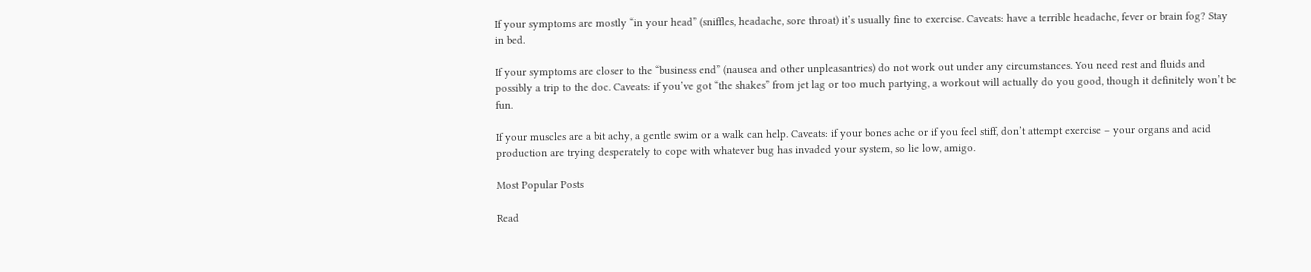If your symptoms are mostly “in your head” (sniffles, headache, sore throat) it’s usually fine to exercise. Caveats: have a terrible headache, fever or brain fog? Stay in bed.

If your symptoms are closer to the “business end” (nausea and other unpleasantries) do not work out under any circumstances. You need rest and fluids and possibly a trip to the doc. Caveats: if you’ve got “the shakes” from jet lag or too much partying, a workout will actually do you good, though it definitely won’t be fun.

If your muscles are a bit achy, a gentle swim or a walk can help. Caveats: if your bones ache or if you feel stiff, don’t attempt exercise – your organs and acid production are trying desperately to cope with whatever bug has invaded your system, so lie low, amigo.

Most Popular Posts

Read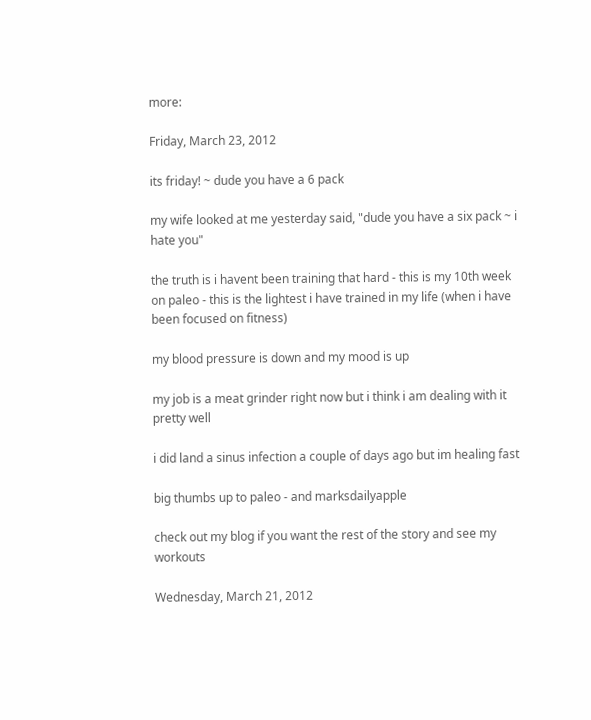more:

Friday, March 23, 2012

its friday! ~ dude you have a 6 pack

my wife looked at me yesterday said, "dude you have a six pack ~ i hate you"

the truth is i havent been training that hard - this is my 10th week on paleo - this is the lightest i have trained in my life (when i have been focused on fitness)

my blood pressure is down and my mood is up

my job is a meat grinder right now but i think i am dealing with it pretty well

i did land a sinus infection a couple of days ago but im healing fast

big thumbs up to paleo - and marksdailyapple

check out my blog if you want the rest of the story and see my workouts

Wednesday, March 21, 2012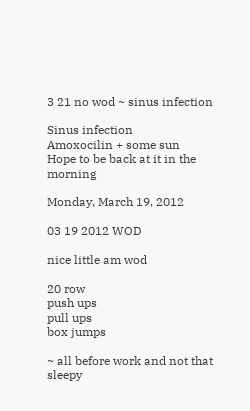3 21 no wod ~ sinus infection

Sinus infection
Amoxocilin + some sun
Hope to be back at it in the morning

Monday, March 19, 2012

03 19 2012 WOD

nice little am wod

20 row
push ups
pull ups
box jumps

~ all before work and not that sleepy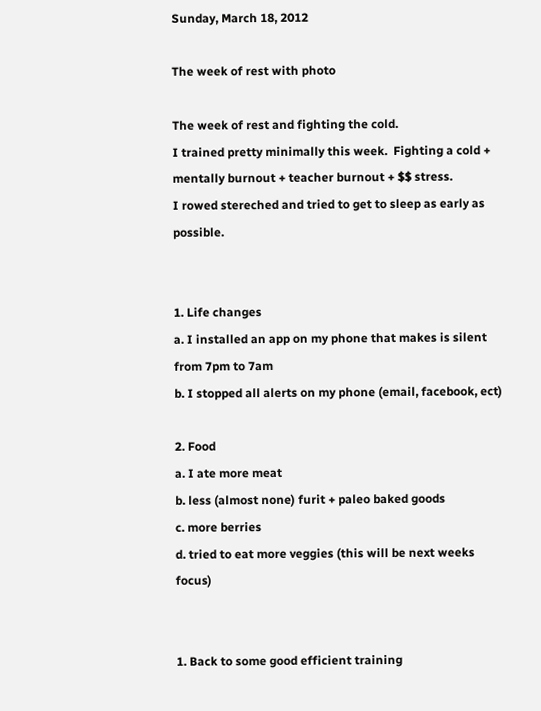Sunday, March 18, 2012

The week of rest with photo

The week of rest and fighting the cold.
I trained pretty minimally this week.  Fighting a cold + mentally burnout + teacher burnout + $$ stress.
I rowed stereched and tried to get to sleep as early as possible.


1. Life changes
a. I installed an app on my phone that makes is silent from 7pm to 7am
b. I stopped all alerts on my phone (email, facebook, ect)

2. Food
a. I ate more meat
b. less (almost none) furit + paleo baked goods
c. more berries
d. tried to eat more veggies (this will be next weeks focus)


1. Back to some good efficient training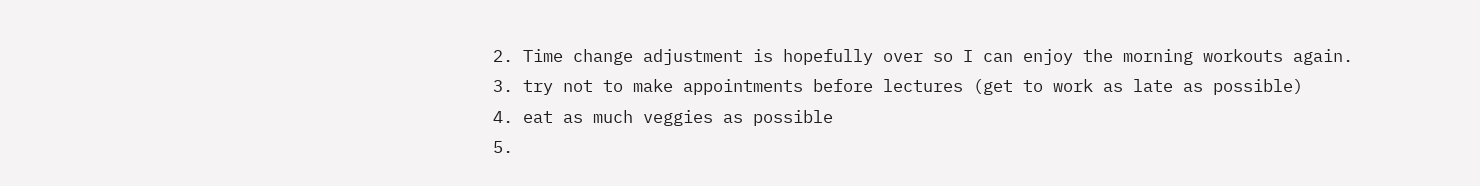2. Time change adjustment is hopefully over so I can enjoy the morning workouts again.
3. try not to make appointments before lectures (get to work as late as possible)
4. eat as much veggies as possible
5.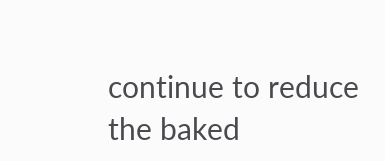continue to reduce the baked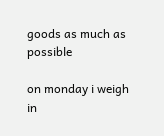goods as much as possible

on monday i weigh in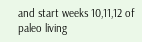and start weeks 10,11,12 of paleo living